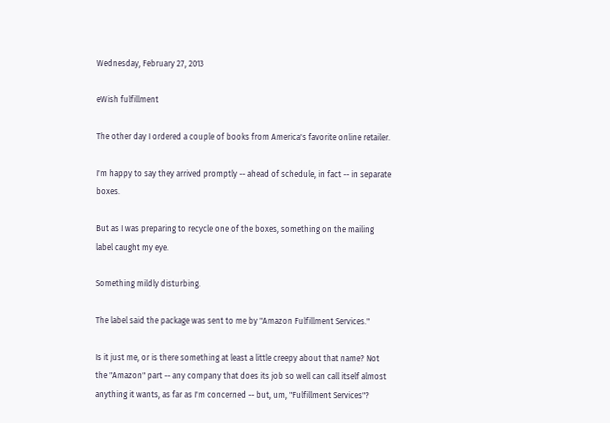Wednesday, February 27, 2013

eWish fulfillment

The other day I ordered a couple of books from America's favorite online retailer.

I'm happy to say they arrived promptly -- ahead of schedule, in fact -- in separate boxes.

But as I was preparing to recycle one of the boxes, something on the mailing label caught my eye.

Something mildly disturbing.

The label said the package was sent to me by "Amazon Fulfillment Services."

Is it just me, or is there something at least a little creepy about that name? Not the "Amazon" part -- any company that does its job so well can call itself almost anything it wants, as far as I'm concerned -- but, um, "Fulfillment Services"?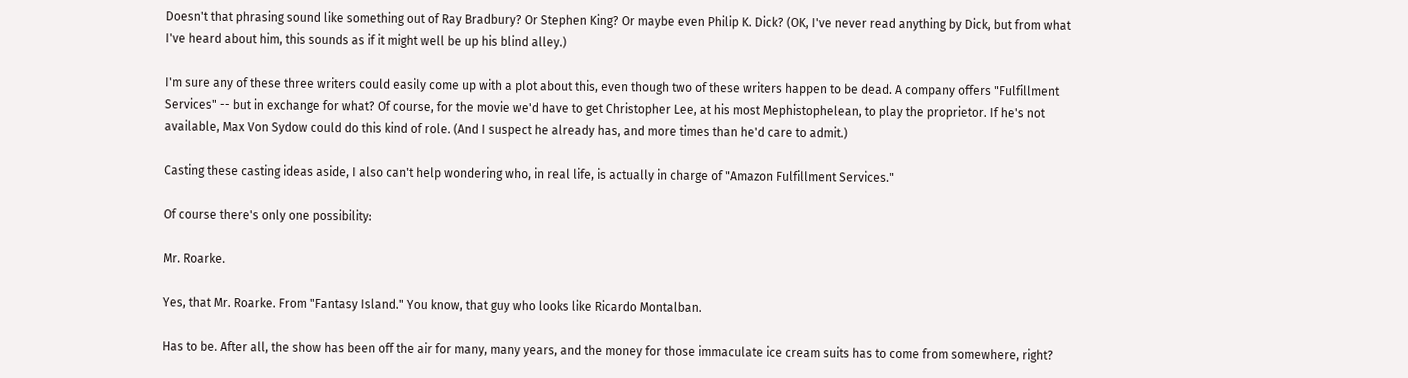Doesn't that phrasing sound like something out of Ray Bradbury? Or Stephen King? Or maybe even Philip K. Dick? (OK, I've never read anything by Dick, but from what I've heard about him, this sounds as if it might well be up his blind alley.)

I'm sure any of these three writers could easily come up with a plot about this, even though two of these writers happen to be dead. A company offers "Fulfillment Services" -- but in exchange for what? Of course, for the movie we'd have to get Christopher Lee, at his most Mephistophelean, to play the proprietor. If he's not available, Max Von Sydow could do this kind of role. (And I suspect he already has, and more times than he'd care to admit.)

Casting these casting ideas aside, I also can't help wondering who, in real life, is actually in charge of "Amazon Fulfillment Services."

Of course there's only one possibility:

Mr. Roarke.

Yes, that Mr. Roarke. From "Fantasy Island." You know, that guy who looks like Ricardo Montalban.

Has to be. After all, the show has been off the air for many, many years, and the money for those immaculate ice cream suits has to come from somewhere, right?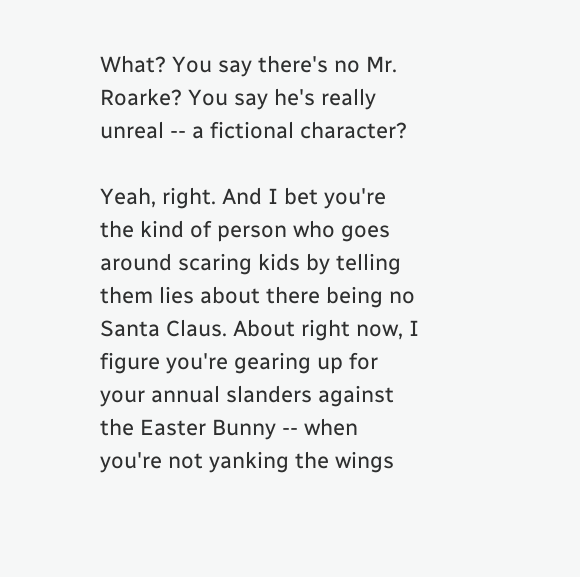What? You say there's no Mr. Roarke? You say he's really unreal -- a fictional character?

Yeah, right. And I bet you're the kind of person who goes around scaring kids by telling them lies about there being no Santa Claus. About right now, I figure you're gearing up for your annual slanders against the Easter Bunny -- when you're not yanking the wings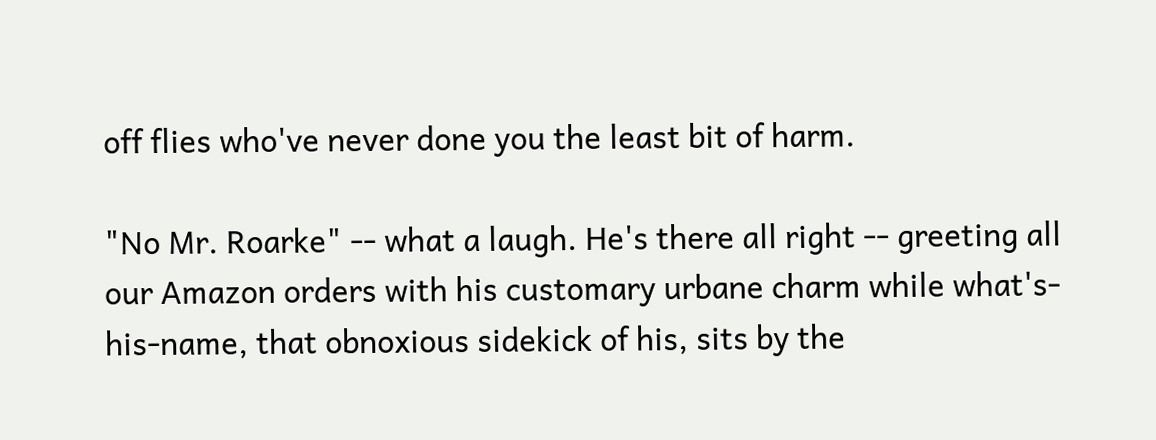off flies who've never done you the least bit of harm.

"No Mr. Roarke" -- what a laugh. He's there all right -- greeting all our Amazon orders with his customary urbane charm while what's-his-name, that obnoxious sidekick of his, sits by the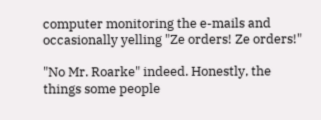computer monitoring the e-mails and occasionally yelling "Ze orders! Ze orders!"

"No Mr. Roarke" indeed. Honestly, the things some people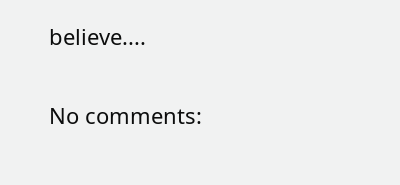believe....

No comments: